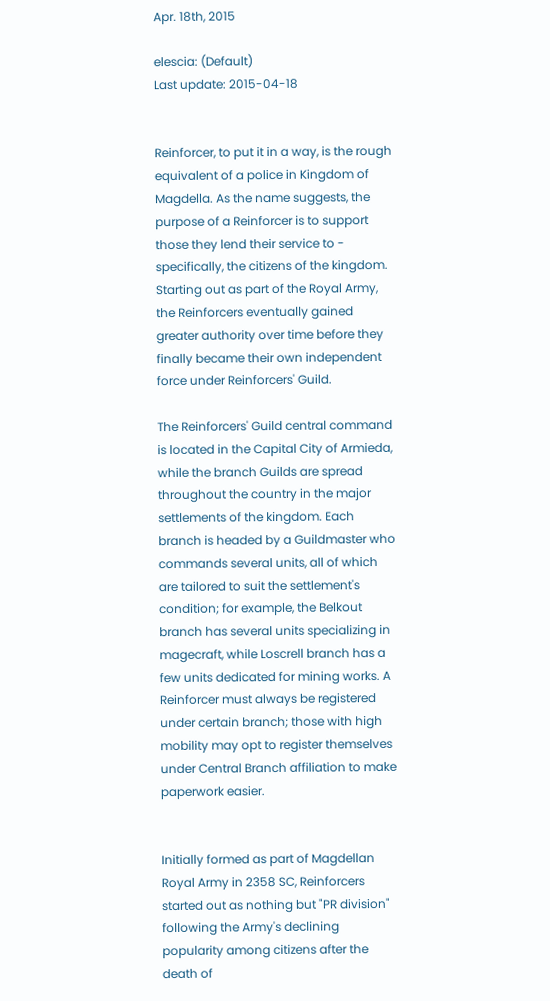Apr. 18th, 2015

elescia: (Default)
Last update: 2015-04-18


Reinforcer, to put it in a way, is the rough equivalent of a police in Kingdom of Magdella. As the name suggests, the purpose of a Reinforcer is to support those they lend their service to - specifically, the citizens of the kingdom. Starting out as part of the Royal Army, the Reinforcers eventually gained greater authority over time before they finally became their own independent force under Reinforcers' Guild.

The Reinforcers' Guild central command is located in the Capital City of Armieda, while the branch Guilds are spread throughout the country in the major settlements of the kingdom. Each branch is headed by a Guildmaster who commands several units, all of which are tailored to suit the settlement's condition; for example, the Belkout branch has several units specializing in magecraft, while Loscrell branch has a few units dedicated for mining works. A Reinforcer must always be registered under certain branch; those with high mobility may opt to register themselves under Central Branch affiliation to make paperwork easier.


Initially formed as part of Magdellan Royal Army in 2358 SC, Reinforcers started out as nothing but "PR division" following the Army's declining popularity among citizens after the death of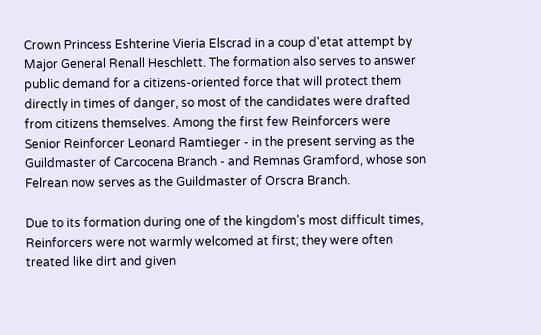Crown Princess Eshterine Vieria Elscrad in a coup d'etat attempt by Major General Renall Heschlett. The formation also serves to answer public demand for a citizens-oriented force that will protect them directly in times of danger, so most of the candidates were drafted from citizens themselves. Among the first few Reinforcers were Senior Reinforcer Leonard Ramtieger - in the present serving as the Guildmaster of Carcocena Branch - and Remnas Gramford, whose son Felrean now serves as the Guildmaster of Orscra Branch.

Due to its formation during one of the kingdom's most difficult times, Reinforcers were not warmly welcomed at first; they were often treated like dirt and given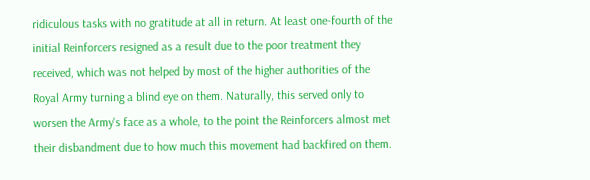ridiculous tasks with no gratitude at all in return. At least one-fourth of the initial Reinforcers resigned as a result due to the poor treatment they received, which was not helped by most of the higher authorities of the Royal Army turning a blind eye on them. Naturally, this served only to worsen the Army's face as a whole, to the point the Reinforcers almost met their disbandment due to how much this movement had backfired on them.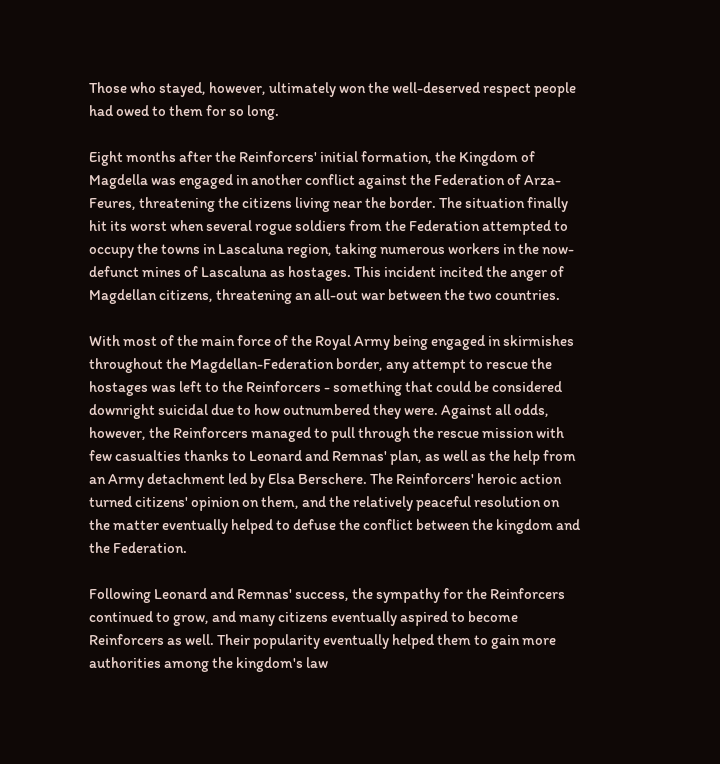Those who stayed, however, ultimately won the well-deserved respect people had owed to them for so long.

Eight months after the Reinforcers' initial formation, the Kingdom of Magdella was engaged in another conflict against the Federation of Arza-Feures, threatening the citizens living near the border. The situation finally hit its worst when several rogue soldiers from the Federation attempted to occupy the towns in Lascaluna region, taking numerous workers in the now-defunct mines of Lascaluna as hostages. This incident incited the anger of Magdellan citizens, threatening an all-out war between the two countries.

With most of the main force of the Royal Army being engaged in skirmishes throughout the Magdellan-Federation border, any attempt to rescue the hostages was left to the Reinforcers - something that could be considered downright suicidal due to how outnumbered they were. Against all odds, however, the Reinforcers managed to pull through the rescue mission with few casualties thanks to Leonard and Remnas' plan, as well as the help from an Army detachment led by Elsa Berschere. The Reinforcers' heroic action turned citizens' opinion on them, and the relatively peaceful resolution on the matter eventually helped to defuse the conflict between the kingdom and the Federation.

Following Leonard and Remnas' success, the sympathy for the Reinforcers continued to grow, and many citizens eventually aspired to become Reinforcers as well. Their popularity eventually helped them to gain more authorities among the kingdom's law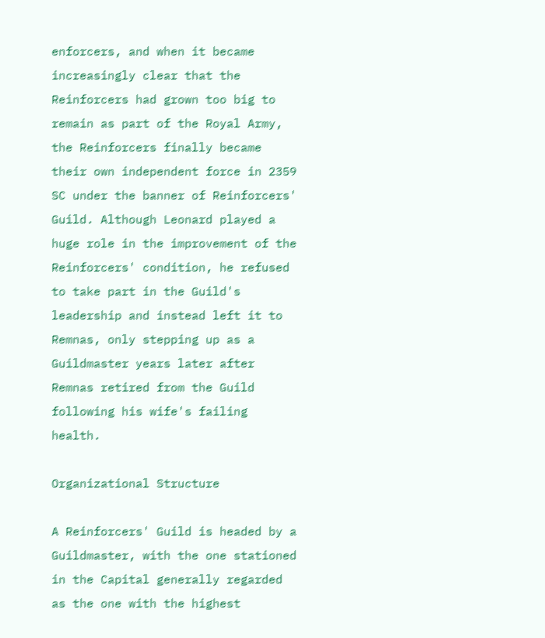enforcers, and when it became increasingly clear that the Reinforcers had grown too big to remain as part of the Royal Army, the Reinforcers finally became their own independent force in 2359 SC under the banner of Reinforcers' Guild. Although Leonard played a huge role in the improvement of the Reinforcers' condition, he refused to take part in the Guild's leadership and instead left it to Remnas, only stepping up as a Guildmaster years later after Remnas retired from the Guild following his wife's failing health.

Organizational Structure

A Reinforcers' Guild is headed by a Guildmaster, with the one stationed in the Capital generally regarded as the one with the highest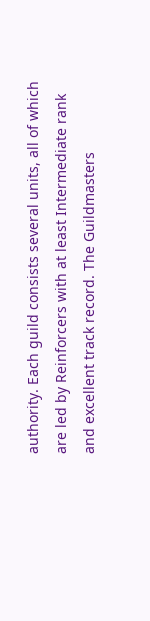authority. Each guild consists several units, all of which are led by Reinforcers with at least Intermediate rank and excellent track record. The Guildmasters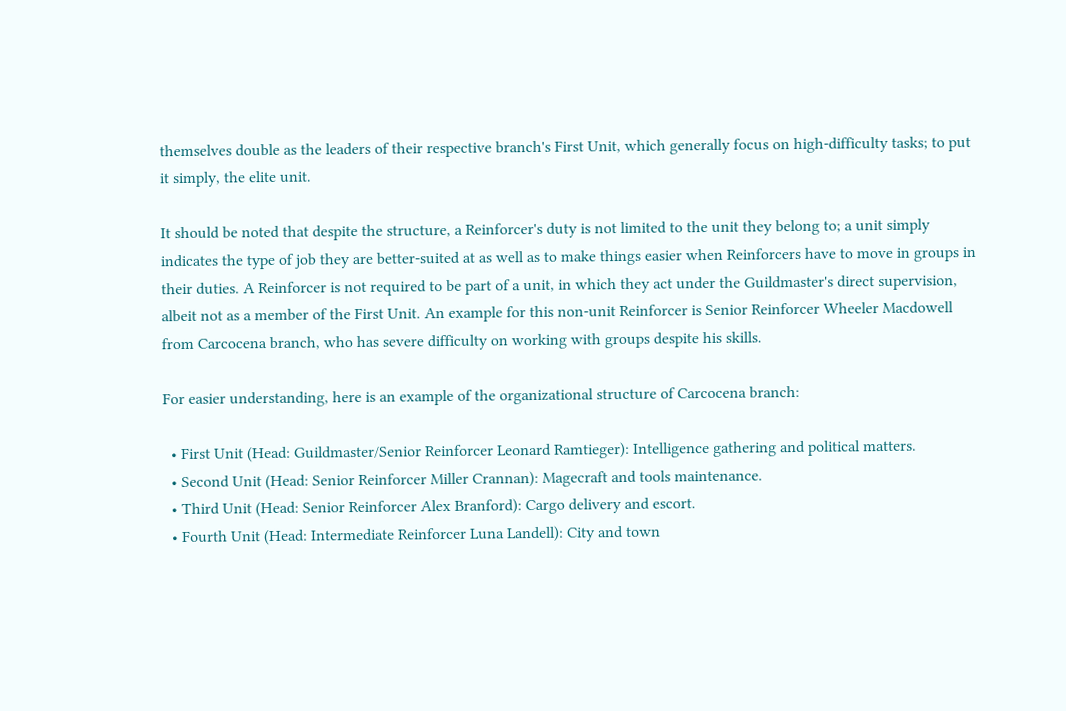themselves double as the leaders of their respective branch's First Unit, which generally focus on high-difficulty tasks; to put it simply, the elite unit.

It should be noted that despite the structure, a Reinforcer's duty is not limited to the unit they belong to; a unit simply indicates the type of job they are better-suited at as well as to make things easier when Reinforcers have to move in groups in their duties. A Reinforcer is not required to be part of a unit, in which they act under the Guildmaster's direct supervision, albeit not as a member of the First Unit. An example for this non-unit Reinforcer is Senior Reinforcer Wheeler Macdowell from Carcocena branch, who has severe difficulty on working with groups despite his skills.

For easier understanding, here is an example of the organizational structure of Carcocena branch:

  • First Unit (Head: Guildmaster/Senior Reinforcer Leonard Ramtieger): Intelligence gathering and political matters.
  • Second Unit (Head: Senior Reinforcer Miller Crannan): Magecraft and tools maintenance.
  • Third Unit (Head: Senior Reinforcer Alex Branford): Cargo delivery and escort.
  • Fourth Unit (Head: Intermediate Reinforcer Luna Landell): City and town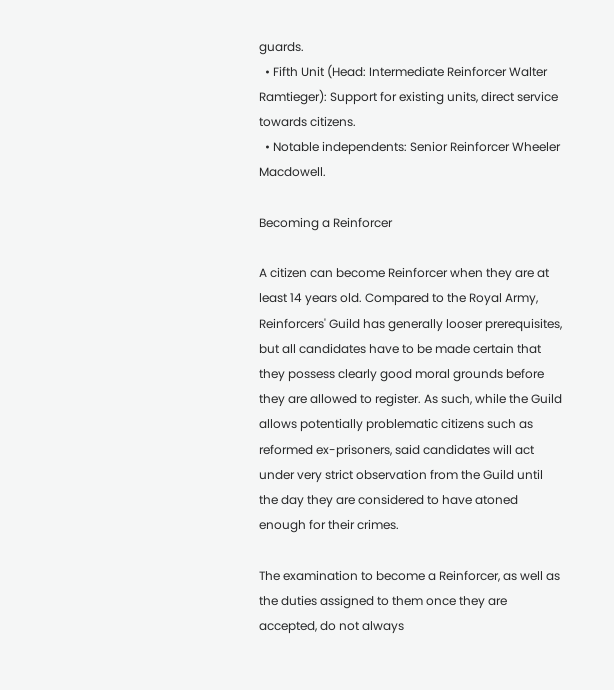guards.
  • Fifth Unit (Head: Intermediate Reinforcer Walter Ramtieger): Support for existing units, direct service towards citizens.
  • Notable independents: Senior Reinforcer Wheeler Macdowell.

Becoming a Reinforcer

A citizen can become Reinforcer when they are at least 14 years old. Compared to the Royal Army, Reinforcers' Guild has generally looser prerequisites, but all candidates have to be made certain that they possess clearly good moral grounds before they are allowed to register. As such, while the Guild allows potentially problematic citizens such as reformed ex-prisoners, said candidates will act under very strict observation from the Guild until the day they are considered to have atoned enough for their crimes.

The examination to become a Reinforcer, as well as the duties assigned to them once they are accepted, do not always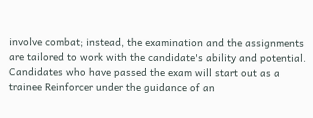involve combat; instead, the examination and the assignments are tailored to work with the candidate's ability and potential. Candidates who have passed the exam will start out as a trainee Reinforcer under the guidance of an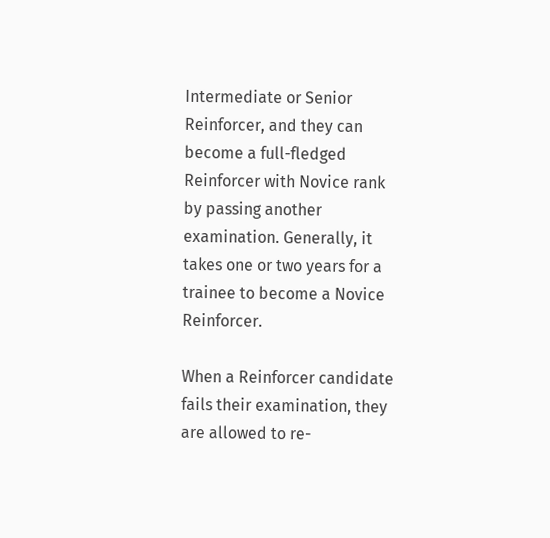Intermediate or Senior Reinforcer, and they can become a full-fledged Reinforcer with Novice rank by passing another examination. Generally, it takes one or two years for a trainee to become a Novice Reinforcer.

When a Reinforcer candidate fails their examination, they are allowed to re-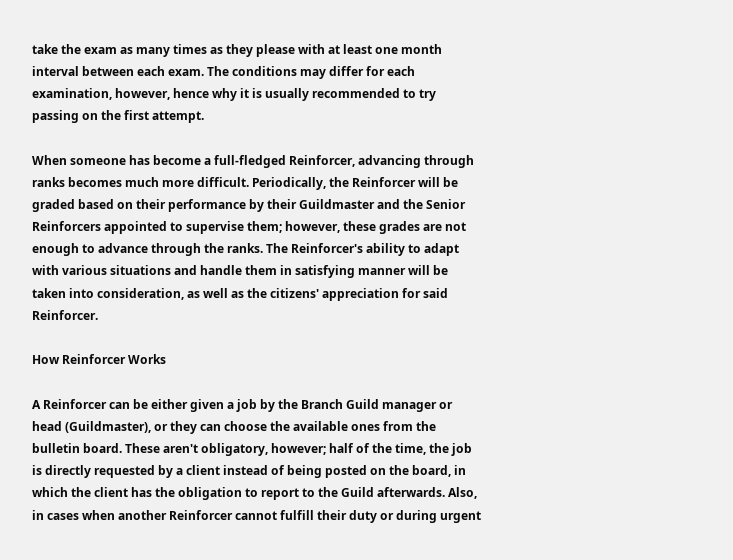take the exam as many times as they please with at least one month interval between each exam. The conditions may differ for each examination, however, hence why it is usually recommended to try passing on the first attempt.

When someone has become a full-fledged Reinforcer, advancing through ranks becomes much more difficult. Periodically, the Reinforcer will be graded based on their performance by their Guildmaster and the Senior Reinforcers appointed to supervise them; however, these grades are not enough to advance through the ranks. The Reinforcer's ability to adapt with various situations and handle them in satisfying manner will be taken into consideration, as well as the citizens' appreciation for said Reinforcer.

How Reinforcer Works

A Reinforcer can be either given a job by the Branch Guild manager or head (Guildmaster), or they can choose the available ones from the bulletin board. These aren't obligatory, however; half of the time, the job is directly requested by a client instead of being posted on the board, in which the client has the obligation to report to the Guild afterwards. Also, in cases when another Reinforcer cannot fulfill their duty or during urgent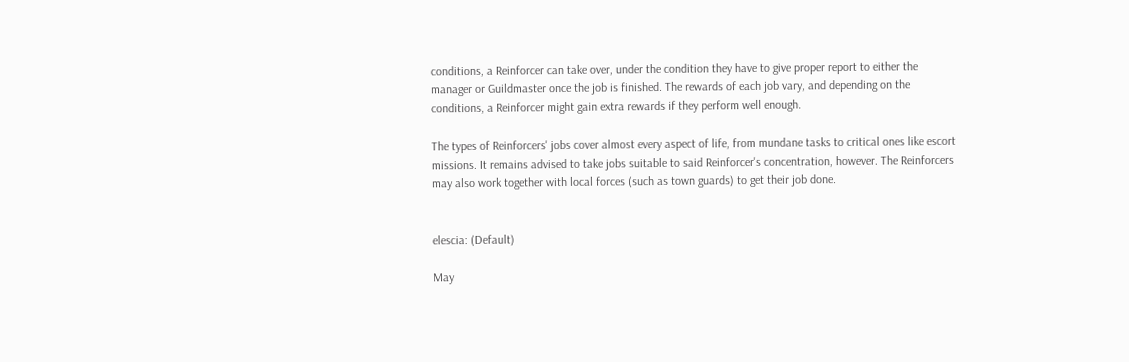conditions, a Reinforcer can take over, under the condition they have to give proper report to either the manager or Guildmaster once the job is finished. The rewards of each job vary, and depending on the conditions, a Reinforcer might gain extra rewards if they perform well enough.

The types of Reinforcers' jobs cover almost every aspect of life, from mundane tasks to critical ones like escort missions. It remains advised to take jobs suitable to said Reinforcer's concentration, however. The Reinforcers may also work together with local forces (such as town guards) to get their job done.


elescia: (Default)

May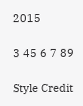2015

3 45 6 7 89

Style Credit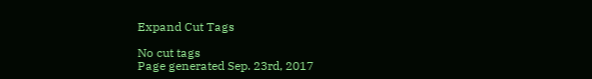Expand Cut Tags

No cut tags
Page generated Sep. 23rd, 2017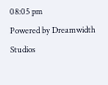08:05 pm
Powered by Dreamwidth Studios